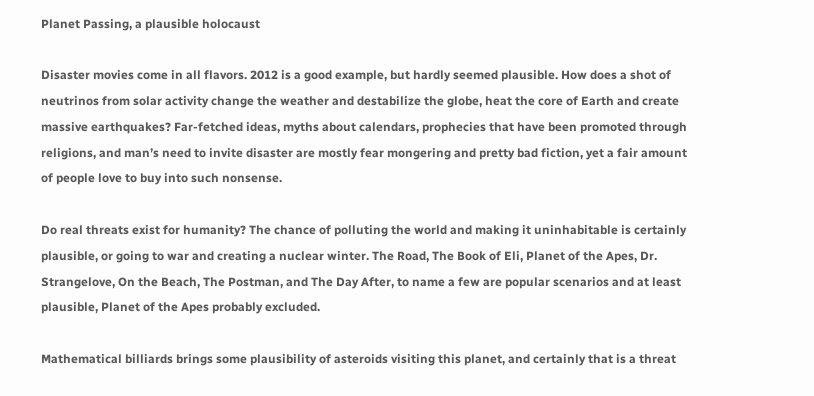Planet Passing, a plausible holocaust

Disaster movies come in all flavors. 2012 is a good example, but hardly seemed plausible. How does a shot of neutrinos from solar activity change the weather and destabilize the globe, heat the core of Earth and create massive earthquakes? Far-fetched ideas, myths about calendars, prophecies that have been promoted through religions, and man’s need to invite disaster are mostly fear mongering and pretty bad fiction, yet a fair amount of people love to buy into such nonsense.

Do real threats exist for humanity? The chance of polluting the world and making it uninhabitable is certainly plausible, or going to war and creating a nuclear winter. The Road, The Book of Eli, Planet of the Apes, Dr. Strangelove, On the Beach, The Postman, and The Day After, to name a few are popular scenarios and at least plausible, Planet of the Apes probably excluded.

Mathematical billiards brings some plausibility of asteroids visiting this planet, and certainly that is a threat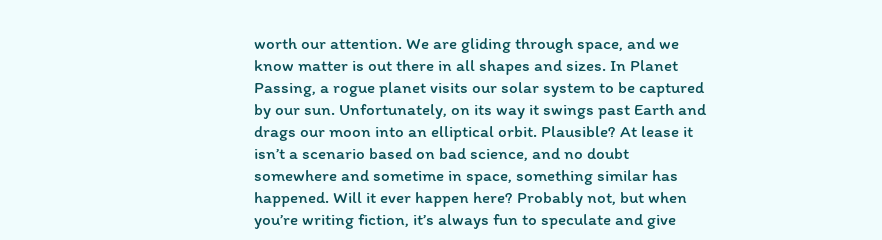worth our attention. We are gliding through space, and we know matter is out there in all shapes and sizes. In Planet Passing, a rogue planet visits our solar system to be captured by our sun. Unfortunately, on its way it swings past Earth and drags our moon into an elliptical orbit. Plausible? At lease it isn’t a scenario based on bad science, and no doubt somewhere and sometime in space, something similar has happened. Will it ever happen here? Probably not, but when you’re writing fiction, it’s always fun to speculate and give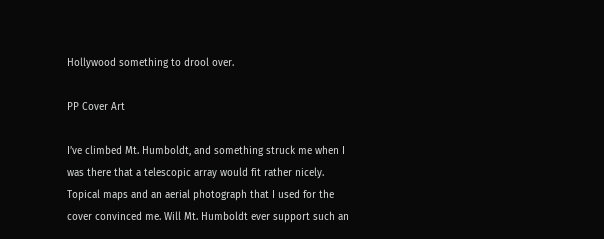Hollywood something to drool over.

PP Cover Art

I’ve climbed Mt. Humboldt, and something struck me when I was there that a telescopic array would fit rather nicely. Topical maps and an aerial photograph that I used for the cover convinced me. Will Mt. Humboldt ever support such an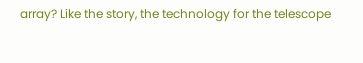array? Like the story, the technology for the telescope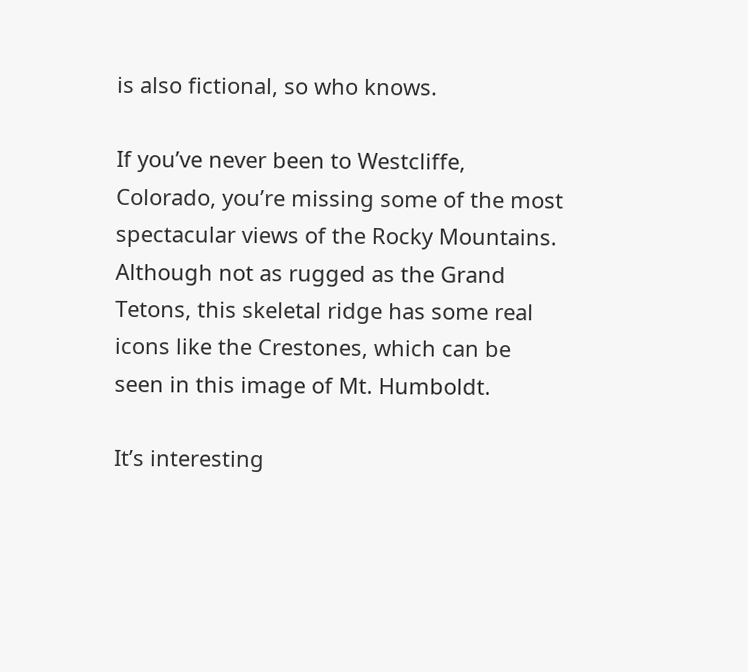is also fictional, so who knows.

If you’ve never been to Westcliffe, Colorado, you’re missing some of the most spectacular views of the Rocky Mountains. Although not as rugged as the Grand Tetons, this skeletal ridge has some real icons like the Crestones, which can be seen in this image of Mt. Humboldt.

It’s interesting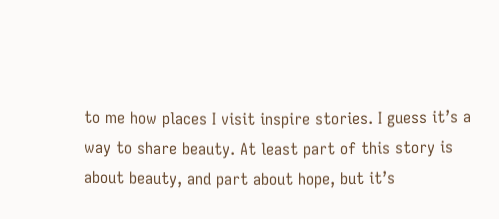to me how places I visit inspire stories. I guess it’s a way to share beauty. At least part of this story is about beauty, and part about hope, but it’s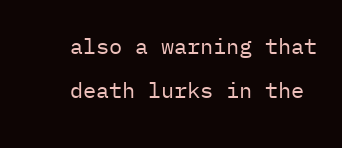also a warning that death lurks in the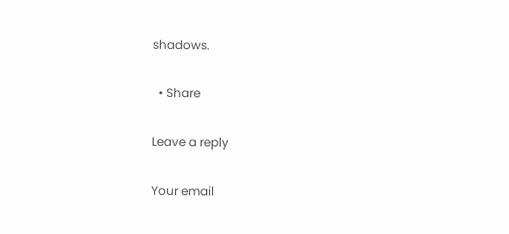shadows.

  • Share

Leave a reply

Your email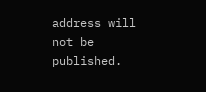address will not be published.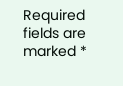Required fields are marked *